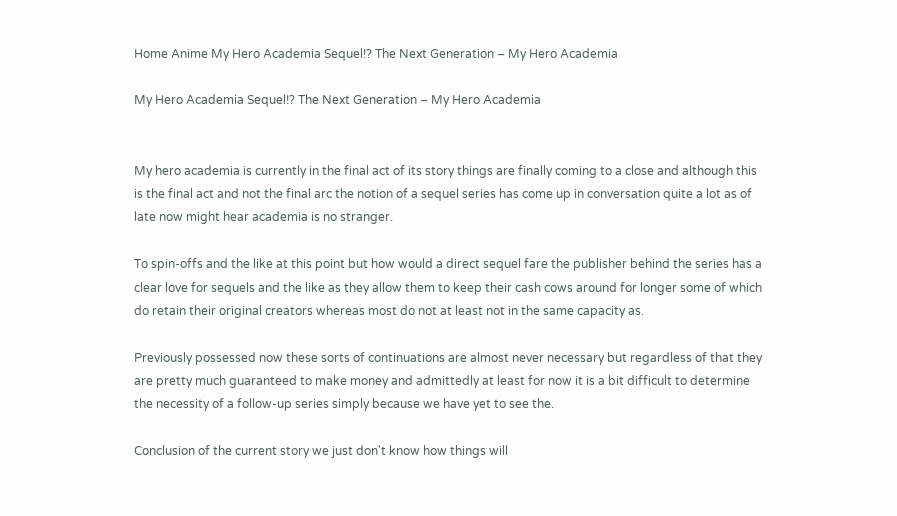Home Anime My Hero Academia Sequel!? The Next Generation – My Hero Academia

My Hero Academia Sequel!? The Next Generation – My Hero Academia


My hero academia is currently in the final act of its story things are finally coming to a close and although this is the final act and not the final arc the notion of a sequel series has come up in conversation quite a lot as of late now might hear academia is no stranger.

To spin-offs and the like at this point but how would a direct sequel fare the publisher behind the series has a clear love for sequels and the like as they allow them to keep their cash cows around for longer some of which do retain their original creators whereas most do not at least not in the same capacity as.

Previously possessed now these sorts of continuations are almost never necessary but regardless of that they are pretty much guaranteed to make money and admittedly at least for now it is a bit difficult to determine the necessity of a follow-up series simply because we have yet to see the.

Conclusion of the current story we just don't know how things will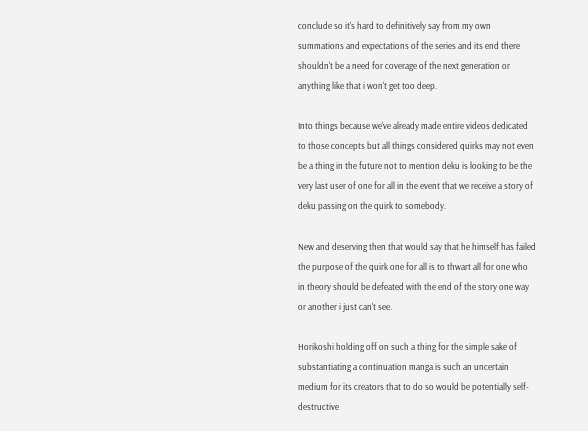conclude so it's hard to definitively say from my own summations and expectations of the series and its end there shouldn't be a need for coverage of the next generation or anything like that i won't get too deep.

Into things because we've already made entire videos dedicated to those concepts but all things considered quirks may not even be a thing in the future not to mention deku is looking to be the very last user of one for all in the event that we receive a story of deku passing on the quirk to somebody.

New and deserving then that would say that he himself has failed the purpose of the quirk one for all is to thwart all for one who in theory should be defeated with the end of the story one way or another i just can't see.

Horikoshi holding off on such a thing for the simple sake of substantiating a continuation manga is such an uncertain medium for its creators that to do so would be potentially self-destructive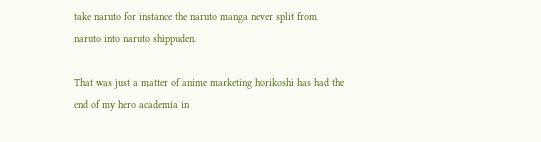take naruto for instance the naruto manga never split from naruto into naruto shippuden.

That was just a matter of anime marketing horikoshi has had the end of my hero academia in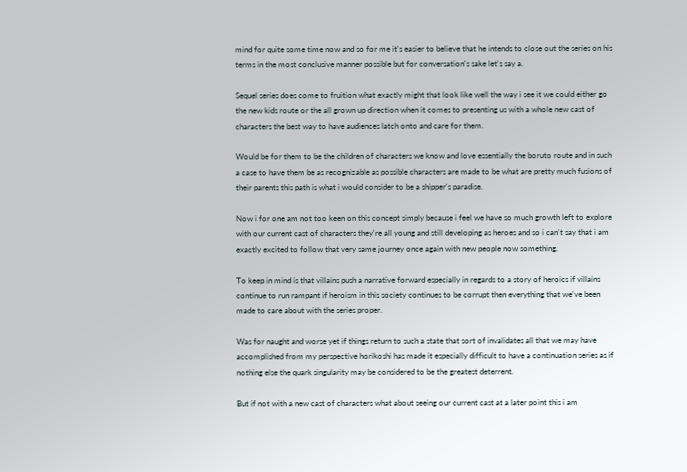mind for quite some time now and so for me it's easier to believe that he intends to close out the series on his terms in the most conclusive manner possible but for conversation's sake let's say a.

Sequel series does come to fruition what exactly might that look like well the way i see it we could either go the new kids route or the all grown up direction when it comes to presenting us with a whole new cast of characters the best way to have audiences latch onto and care for them.

Would be for them to be the children of characters we know and love essentially the boruto route and in such a case to have them be as recognizable as possible characters are made to be what are pretty much fusions of their parents this path is what i would consider to be a shipper's paradise.

Now i for one am not too keen on this concept simply because i feel we have so much growth left to explore with our current cast of characters they're all young and still developing as heroes and so i can't say that i am exactly excited to follow that very same journey once again with new people now something.

To keep in mind is that villains push a narrative forward especially in regards to a story of heroics if villains continue to run rampant if heroism in this society continues to be corrupt then everything that we've been made to care about with the series proper.

Was for naught and worse yet if things return to such a state that sort of invalidates all that we may have accomplished from my perspective horikoshi has made it especially difficult to have a continuation series as if nothing else the quark singularity may be considered to be the greatest deterrent.

But if not with a new cast of characters what about seeing our current cast at a later point this i am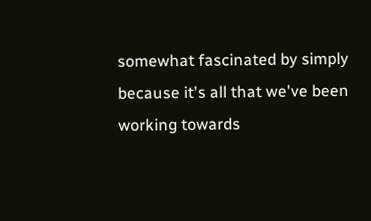somewhat fascinated by simply because it's all that we've been working towards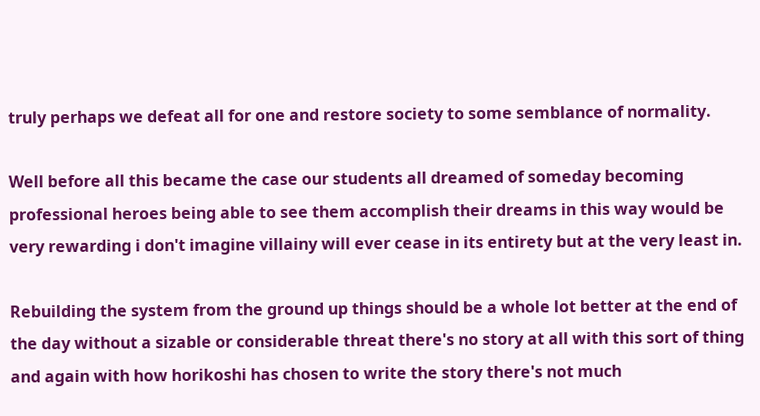truly perhaps we defeat all for one and restore society to some semblance of normality.

Well before all this became the case our students all dreamed of someday becoming professional heroes being able to see them accomplish their dreams in this way would be very rewarding i don't imagine villainy will ever cease in its entirety but at the very least in.

Rebuilding the system from the ground up things should be a whole lot better at the end of the day without a sizable or considerable threat there's no story at all with this sort of thing and again with how horikoshi has chosen to write the story there's not much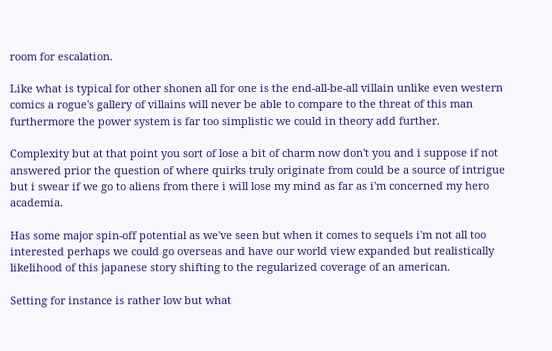room for escalation.

Like what is typical for other shonen all for one is the end-all-be-all villain unlike even western comics a rogue's gallery of villains will never be able to compare to the threat of this man furthermore the power system is far too simplistic we could in theory add further.

Complexity but at that point you sort of lose a bit of charm now don't you and i suppose if not answered prior the question of where quirks truly originate from could be a source of intrigue but i swear if we go to aliens from there i will lose my mind as far as i'm concerned my hero academia.

Has some major spin-off potential as we've seen but when it comes to sequels i'm not all too interested perhaps we could go overseas and have our world view expanded but realistically likelihood of this japanese story shifting to the regularized coverage of an american.

Setting for instance is rather low but what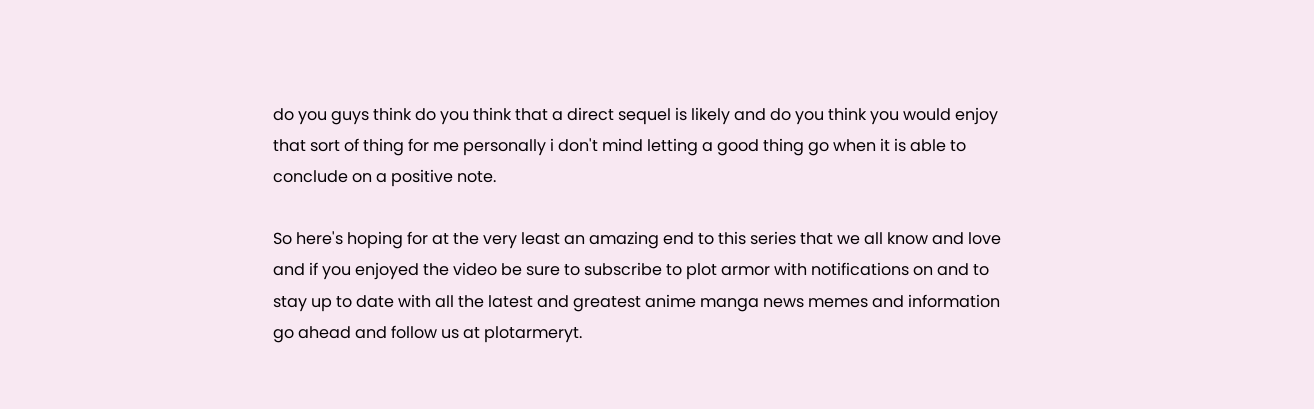do you guys think do you think that a direct sequel is likely and do you think you would enjoy that sort of thing for me personally i don't mind letting a good thing go when it is able to conclude on a positive note.

So here's hoping for at the very least an amazing end to this series that we all know and love and if you enjoyed the video be sure to subscribe to plot armor with notifications on and to stay up to date with all the latest and greatest anime manga news memes and information go ahead and follow us at plotarmeryt.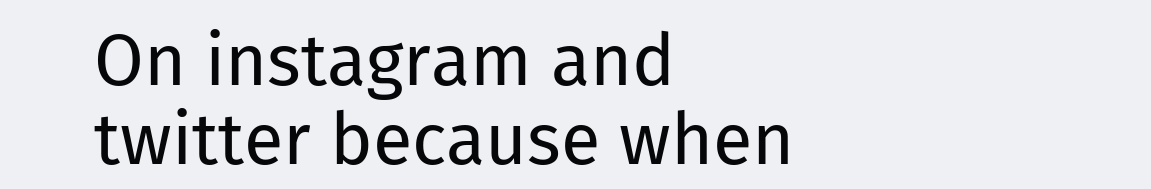On instagram and twitter because when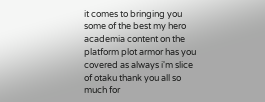it comes to bringing you some of the best my hero academia content on the platform plot armor has you covered as always i'm slice of otaku thank you all so much for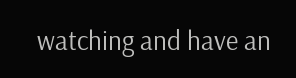watching and have an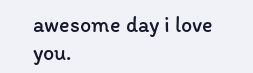awesome day i love you.